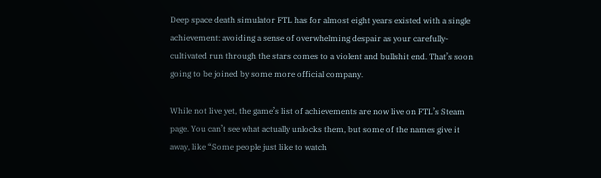Deep space death simulator FTL has for almost eight years existed with a single achievement: avoiding a sense of overwhelming despair as your carefully-cultivated run through the stars comes to a violent and bullshit end. That’s soon going to be joined by some more official company.

While not live yet, the game’s list of achievements are now live on FTL’s Steam page. You can’t see what actually unlocks them, but some of the names give it away, like “Some people just like to watch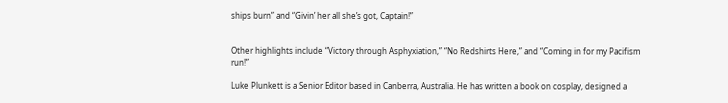ships burn” and “Givin’ her all she’s got, Captain!”


Other highlights include “Victory through Asphyxiation,” “No Redshirts Here,” and “Coming in for my Pacifism run!”

Luke Plunkett is a Senior Editor based in Canberra, Australia. He has written a book on cosplay, designed a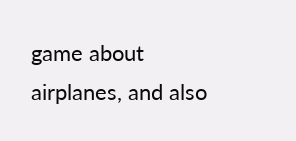game about airplanes, and also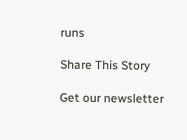runs

Share This Story

Get our newsletter